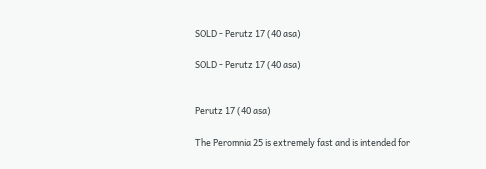SOLD - Perutz 17 (40 asa)

SOLD - Perutz 17 (40 asa)


Perutz 17 (40 asa)

The Peromnia 25 is extremely fast and is intended for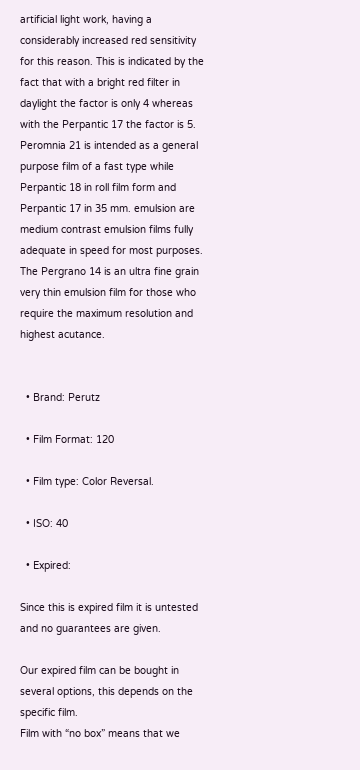artificial light work, having a considerably increased red sensitivity for this reason. This is indicated by the fact that with a bright red filter in daylight the factor is only 4 whereas with the Perpantic 17 the factor is 5. Peromnia 21 is intended as a general purpose film of a fast type while Perpantic 18 in roll film form and Perpantic 17 in 35 mm. emulsion are medium contrast emulsion films fully adequate in speed for most purposes. The Pergrano 14 is an ultra fine grain very thin emulsion film for those who require the maximum resolution and highest acutance.


  • Brand: Perutz

  • Film Format: 120

  • Film type: Color Reversal.

  • ISO: 40

  • Expired:

Since this is expired film it is untested and no guarantees are given.

Our expired film can be bought in several options, this depends on the specific film.
Film with “no box” means that we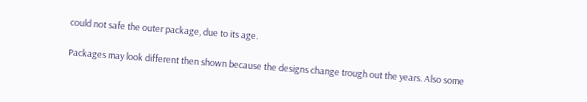could not safe the outer package, due to its age.

Packages may look different then shown because the designs change trough out the years. Also some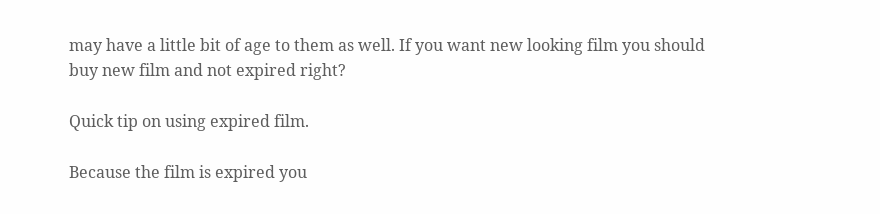may have a little bit of age to them as well. If you want new looking film you should buy new film and not expired right?

Quick tip on using expired film.

Because the film is expired you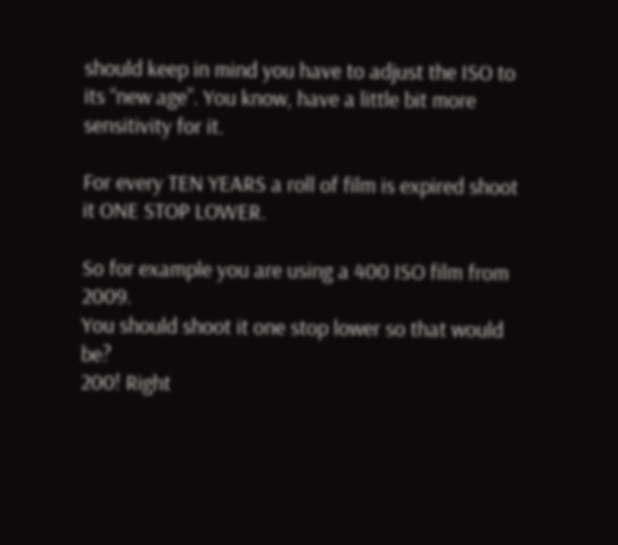should keep in mind you have to adjust the ISO to its “new age”. You know, have a little bit more sensitivity for it.

For every TEN YEARS a roll of film is expired shoot it ONE STOP LOWER.

So for example you are using a 400 ISO film from 2009.
You should shoot it one stop lower so that would be?
200! Right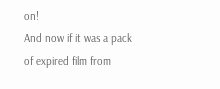on!
And now if it was a pack of expired film from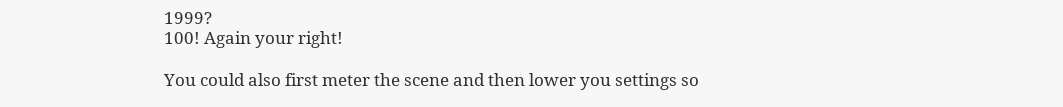1999?
100! Again your right!

You could also first meter the scene and then lower you settings so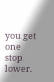you get one stop lower.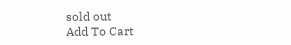sold out
Add To Cart